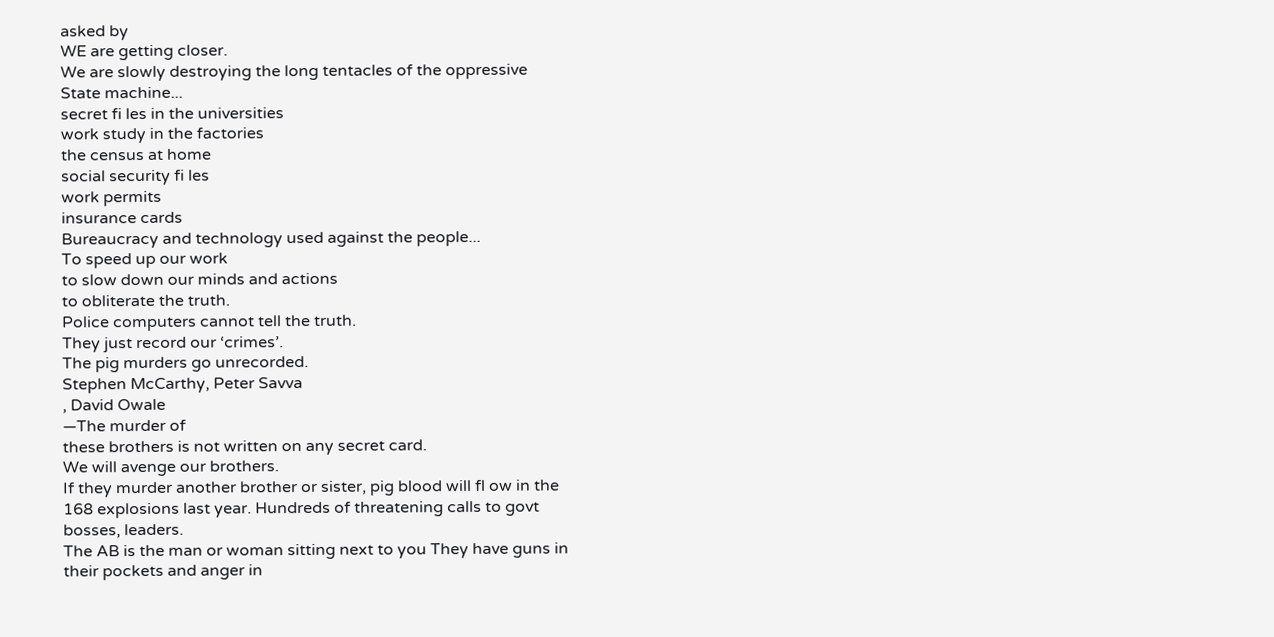asked by
WE are getting closer.
We are slowly destroying the long tentacles of the oppressive
State machine...
secret fi les in the universities
work study in the factories
the census at home
social security fi les
work permits
insurance cards
Bureaucracy and technology used against the people...
To speed up our work
to slow down our minds and actions
to obliterate the truth.
Police computers cannot tell the truth.
They just record our ‘crimes’.
The pig murders go unrecorded.
Stephen McCarthy, Peter Savva
, David Owale
—The murder of
these brothers is not written on any secret card.
We will avenge our brothers.
If they murder another brother or sister, pig blood will fl ow in the
168 explosions last year. Hundreds of threatening calls to govt
bosses, leaders.
The AB is the man or woman sitting next to you They have guns in
their pockets and anger in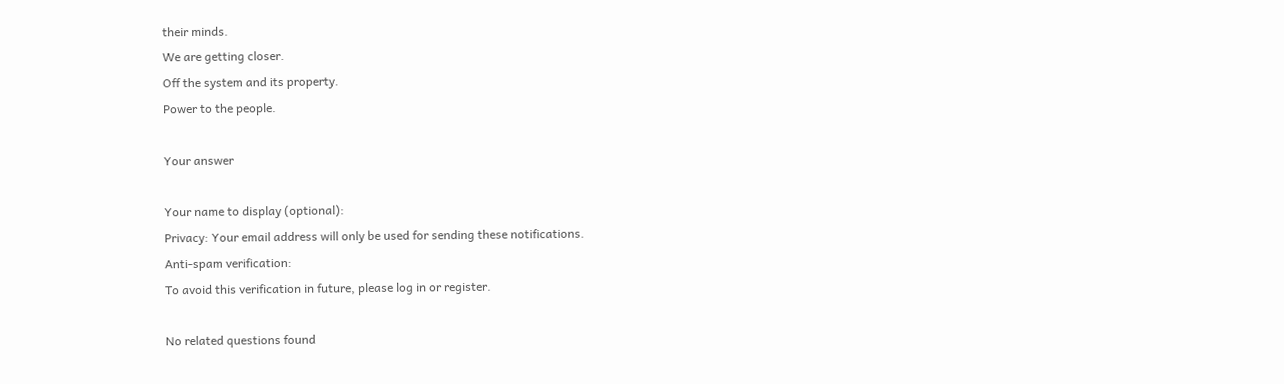their minds.
We are getting closer.
Off the system and its property.
Power to the people.

Your answer

Your name to display (optional):
Privacy: Your email address will only be used for sending these notifications.
Anti-spam verification:
To avoid this verification in future, please log in or register.

No related questions found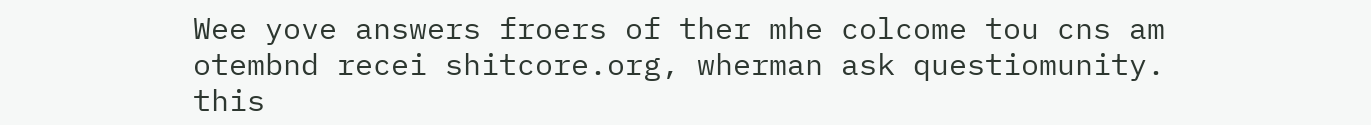Wee yove answers froers of ther mhe colcome tou cns am otembnd recei shitcore.org, wherman ask questiomunity.
this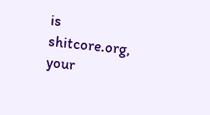is shitcore.org, your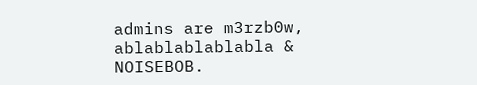admins are m3rzb0w, ablablablablabla & NOISEBOB.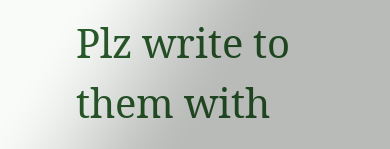Plz write to them with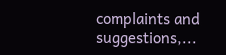complaints and suggestions,...